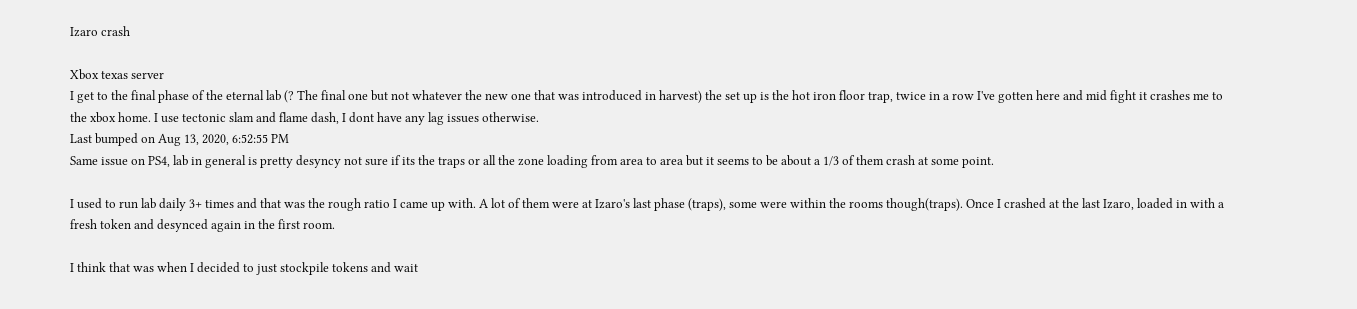Izaro crash

Xbox texas server
I get to the final phase of the eternal lab (? The final one but not whatever the new one that was introduced in harvest) the set up is the hot iron floor trap, twice in a row I've gotten here and mid fight it crashes me to the xbox home. I use tectonic slam and flame dash, I dont have any lag issues otherwise.
Last bumped on Aug 13, 2020, 6:52:55 PM
Same issue on PS4, lab in general is pretty desyncy not sure if its the traps or all the zone loading from area to area but it seems to be about a 1/3 of them crash at some point.

I used to run lab daily 3+ times and that was the rough ratio I came up with. A lot of them were at Izaro's last phase (traps), some were within the rooms though(traps). Once I crashed at the last Izaro, loaded in with a fresh token and desynced again in the first room.

I think that was when I decided to just stockpile tokens and wait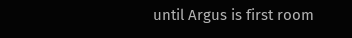until Argus is first room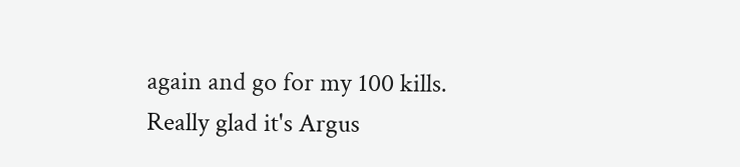again and go for my 100 kills. Really glad it's Argus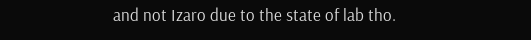and not Izaro due to the state of lab tho.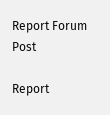Report Forum Post

Report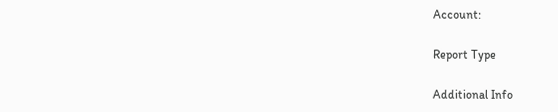Account:

Report Type

Additional Info